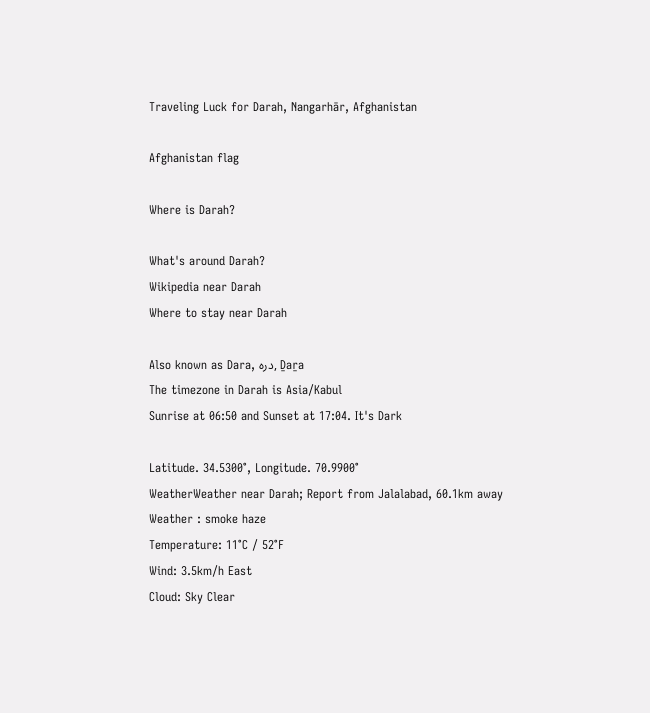Traveling Luck for Darah, Nangarhār, Afghanistan

Afghanistan flag

Where is Darah?

What's around Darah?
Wikipedia near Darah
Where to stay near Darah

Also known as Dara, دره, Ḏaṟa
The timezone in Darah is Asia/Kabul
Sunrise at 06:50 and Sunset at 17:04. It's Dark

Latitude. 34.5300°, Longitude. 70.9900°
WeatherWeather near Darah; Report from Jalalabad, 60.1km away
Weather : smoke haze
Temperature: 11°C / 52°F
Wind: 3.5km/h East
Cloud: Sky Clear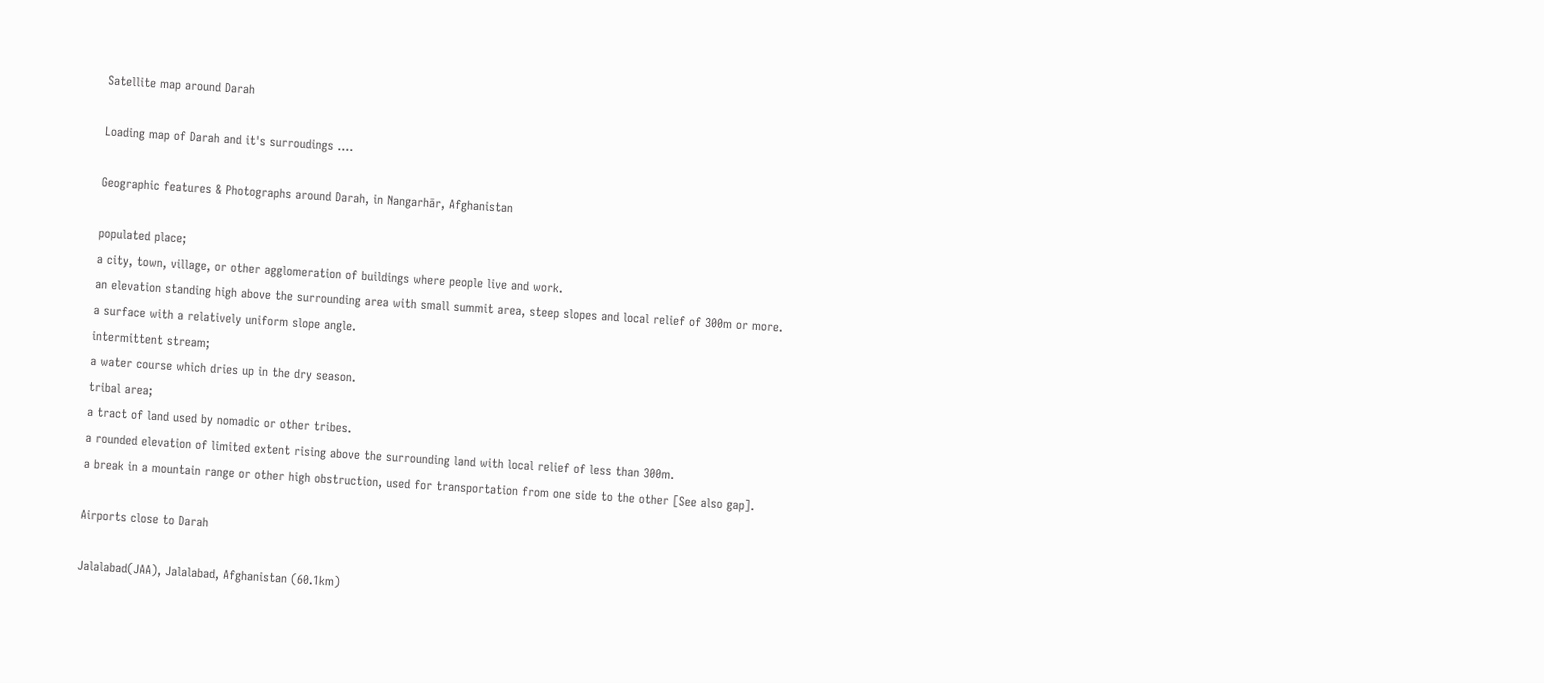Satellite map around Darah

Loading map of Darah and it's surroudings ....

Geographic features & Photographs around Darah, in Nangarhār, Afghanistan

populated place;
a city, town, village, or other agglomeration of buildings where people live and work.
an elevation standing high above the surrounding area with small summit area, steep slopes and local relief of 300m or more.
a surface with a relatively uniform slope angle.
intermittent stream;
a water course which dries up in the dry season.
tribal area;
a tract of land used by nomadic or other tribes.
a rounded elevation of limited extent rising above the surrounding land with local relief of less than 300m.
a break in a mountain range or other high obstruction, used for transportation from one side to the other [See also gap].

Airports close to Darah

Jalalabad(JAA), Jalalabad, Afghanistan (60.1km)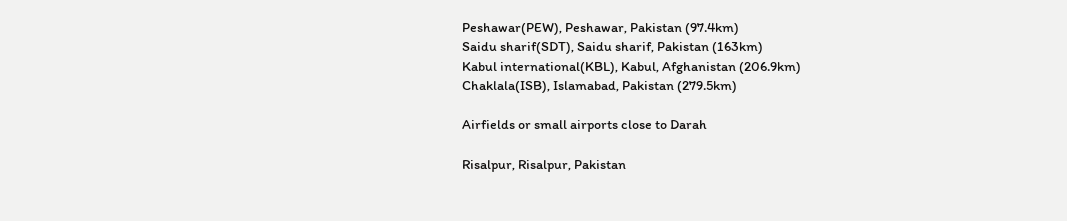Peshawar(PEW), Peshawar, Pakistan (97.4km)
Saidu sharif(SDT), Saidu sharif, Pakistan (163km)
Kabul international(KBL), Kabul, Afghanistan (206.9km)
Chaklala(ISB), Islamabad, Pakistan (279.5km)

Airfields or small airports close to Darah

Risalpur, Risalpur, Pakistan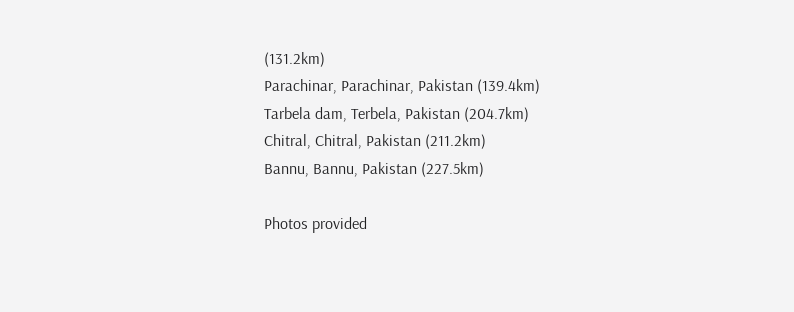(131.2km)
Parachinar, Parachinar, Pakistan (139.4km)
Tarbela dam, Terbela, Pakistan (204.7km)
Chitral, Chitral, Pakistan (211.2km)
Bannu, Bannu, Pakistan (227.5km)

Photos provided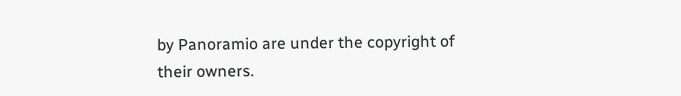by Panoramio are under the copyright of their owners.